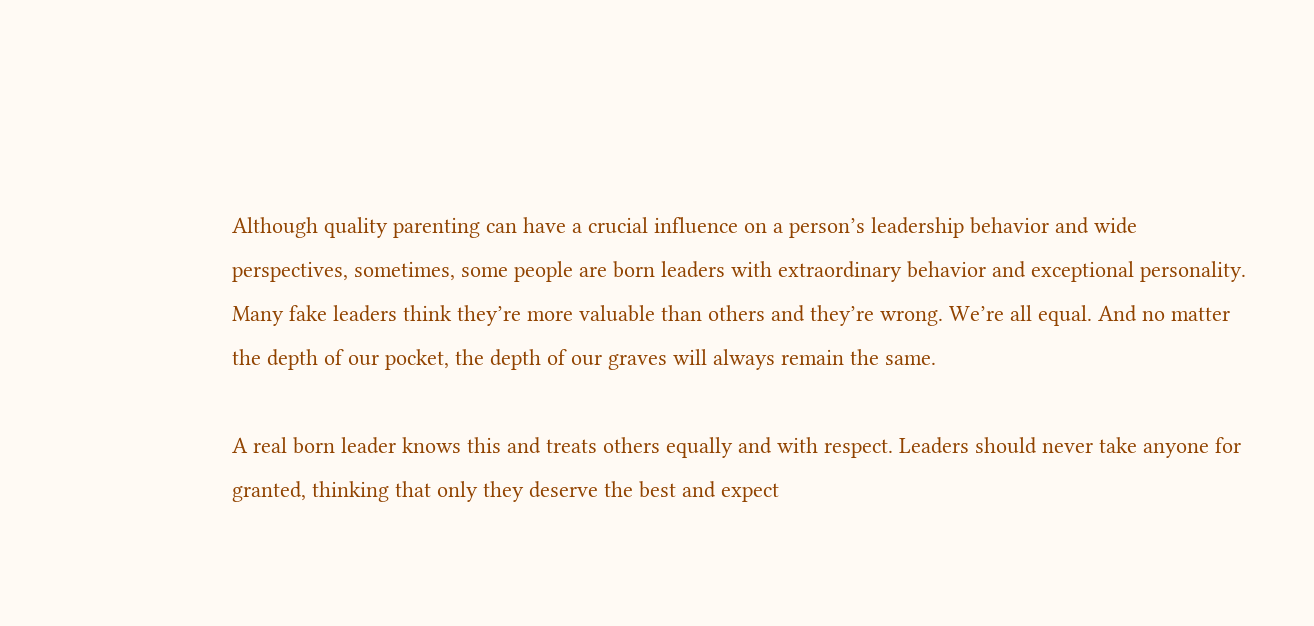Although quality parenting can have a crucial influence on a person’s leadership behavior and wide perspectives, sometimes, some people are born leaders with extraordinary behavior and exceptional personality. Many fake leaders think they’re more valuable than others and they’re wrong. We’re all equal. And no matter the depth of our pocket, the depth of our graves will always remain the same.

A real born leader knows this and treats others equally and with respect. Leaders should never take anyone for granted, thinking that only they deserve the best and expect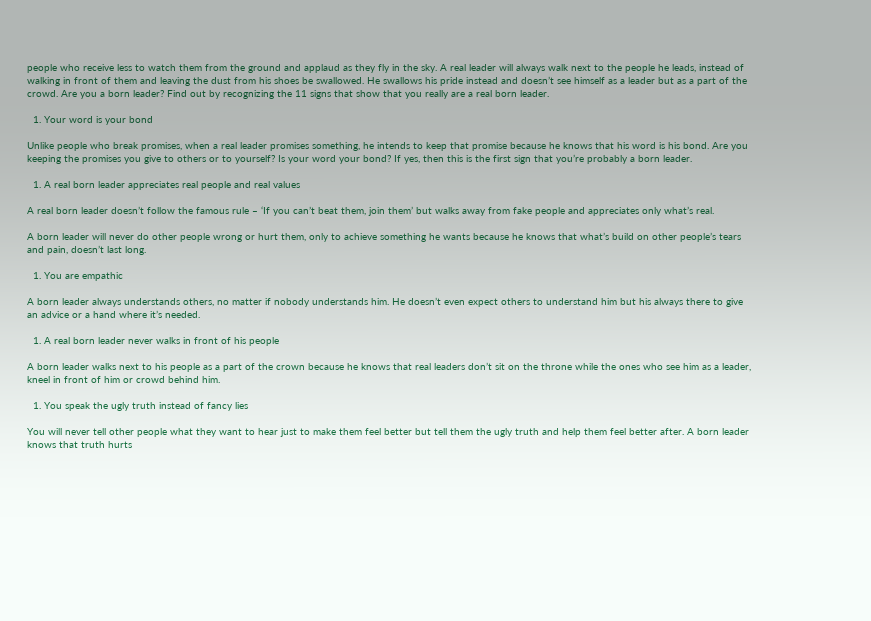people who receive less to watch them from the ground and applaud as they fly in the sky. A real leader will always walk next to the people he leads, instead of walking in front of them and leaving the dust from his shoes be swallowed. He swallows his pride instead and doesn’t see himself as a leader but as a part of the crowd. Are you a born leader? Find out by recognizing the 11 signs that show that you really are a real born leader.

  1. Your word is your bond

Unlike people who break promises, when a real leader promises something, he intends to keep that promise because he knows that his word is his bond. Are you keeping the promises you give to others or to yourself? Is your word your bond? If yes, then this is the first sign that you’re probably a born leader.

  1. A real born leader appreciates real people and real values

A real born leader doesn’t follow the famous rule – ‘If you can’t beat them, join them’ but walks away from fake people and appreciates only what’s real.

A born leader will never do other people wrong or hurt them, only to achieve something he wants because he knows that what’s build on other people’s tears and pain, doesn’t last long.

  1. You are empathic

A born leader always understands others, no matter if nobody understands him. He doesn’t even expect others to understand him but his always there to give an advice or a hand where it’s needed.

  1. A real born leader never walks in front of his people

A born leader walks next to his people as a part of the crown because he knows that real leaders don’t sit on the throne while the ones who see him as a leader, kneel in front of him or crowd behind him.

  1. You speak the ugly truth instead of fancy lies

You will never tell other people what they want to hear just to make them feel better but tell them the ugly truth and help them feel better after. A born leader knows that truth hurts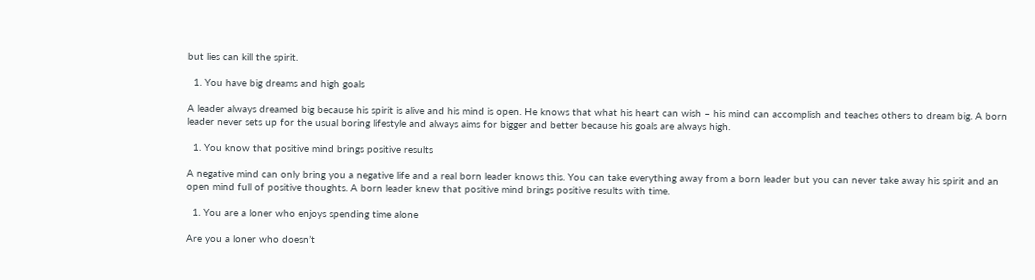but lies can kill the spirit.

  1. You have big dreams and high goals

A leader always dreamed big because his spirit is alive and his mind is open. He knows that what his heart can wish – his mind can accomplish and teaches others to dream big. A born leader never sets up for the usual boring lifestyle and always aims for bigger and better because his goals are always high.

  1. You know that positive mind brings positive results

A negative mind can only bring you a negative life and a real born leader knows this. You can take everything away from a born leader but you can never take away his spirit and an open mind full of positive thoughts. A born leader knew that positive mind brings positive results with time.

  1. You are a loner who enjoys spending time alone

Are you a loner who doesn’t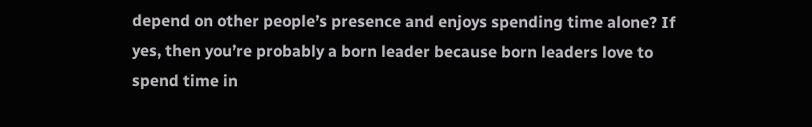depend on other people’s presence and enjoys spending time alone? If yes, then you’re probably a born leader because born leaders love to spend time in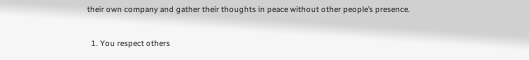their own company and gather their thoughts in peace without other people’s presence.

  1. You respect others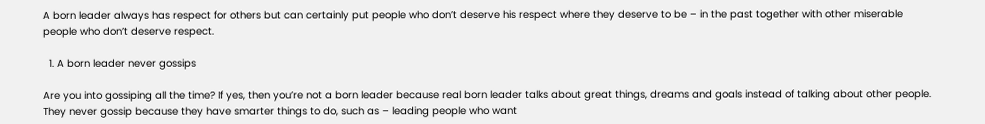A born leader always has respect for others but can certainly put people who don’t deserve his respect where they deserve to be – in the past together with other miserable people who don’t deserve respect.

  1. A born leader never gossips

Are you into gossiping all the time? If yes, then you’re not a born leader because real born leader talks about great things, dreams and goals instead of talking about other people. They never gossip because they have smarter things to do, such as – leading people who want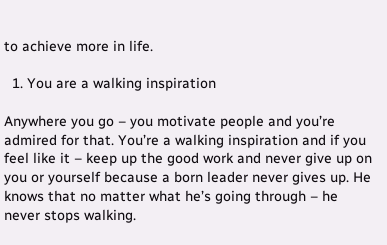to achieve more in life.

  1. You are a walking inspiration

Anywhere you go – you motivate people and you’re admired for that. You’re a walking inspiration and if you feel like it – keep up the good work and never give up on you or yourself because a born leader never gives up. He knows that no matter what he’s going through – he never stops walking.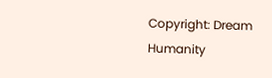Copyright: Dream Humanity